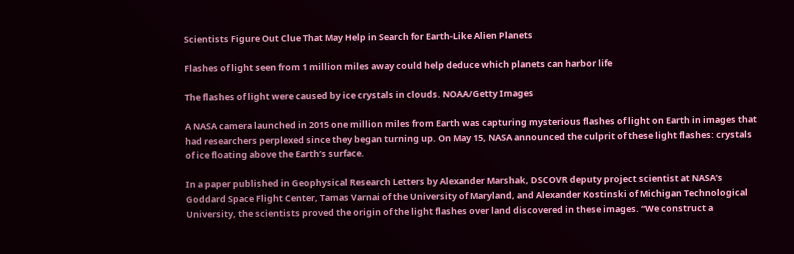Scientists Figure Out Clue That May Help in Search for Earth-Like Alien Planets

Flashes of light seen from 1 million miles away could help deduce which planets can harbor life

The flashes of light were caused by ice crystals in clouds. NOAA/Getty Images

A NASA camera launched in 2015 one million miles from Earth was capturing mysterious flashes of light on Earth in images that had researchers perplexed since they began turning up. On May 15, NASA announced the culprit of these light flashes: crystals of ice floating above the Earth’s surface.

In a paper published in Geophysical Research Letters by Alexander Marshak, DSCOVR deputy project scientist at NASA’s Goddard Space Flight Center, Tamas Varnai of the University of Maryland, and Alexander Kostinski of Michigan Technological University, the scientists proved the origin of the light flashes over land discovered in these images. “We construct a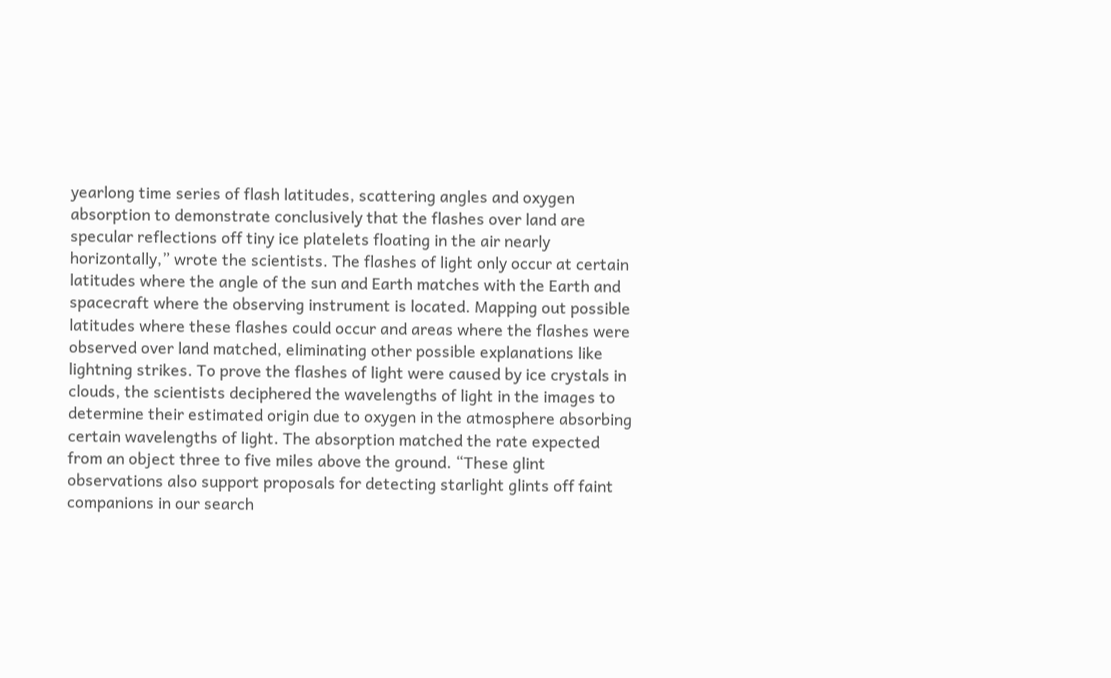yearlong time series of flash latitudes, scattering angles and oxygen absorption to demonstrate conclusively that the flashes over land are specular reflections off tiny ice platelets floating in the air nearly horizontally,” wrote the scientists. The flashes of light only occur at certain latitudes where the angle of the sun and Earth matches with the Earth and spacecraft where the observing instrument is located. Mapping out possible latitudes where these flashes could occur and areas where the flashes were observed over land matched, eliminating other possible explanations like lightning strikes. To prove the flashes of light were caused by ice crystals in clouds, the scientists deciphered the wavelengths of light in the images to determine their estimated origin due to oxygen in the atmosphere absorbing certain wavelengths of light. The absorption matched the rate expected from an object three to five miles above the ground. “These glint observations also support proposals for detecting starlight glints off faint companions in our search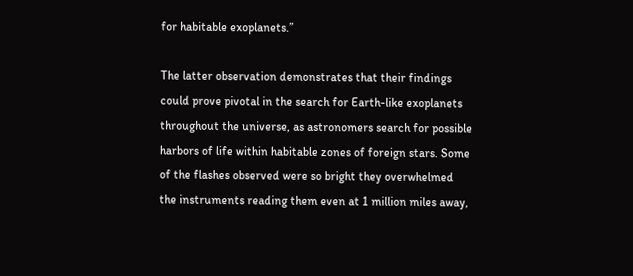for habitable exoplanets.”

The latter observation demonstrates that their findings could prove pivotal in the search for Earth-like exoplanets throughout the universe, as astronomers search for possible harbors of life within habitable zones of foreign stars. Some of the flashes observed were so bright they overwhelmed the instruments reading them even at 1 million miles away,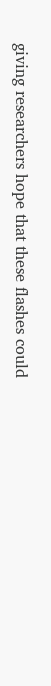giving researchers hope that these flashes could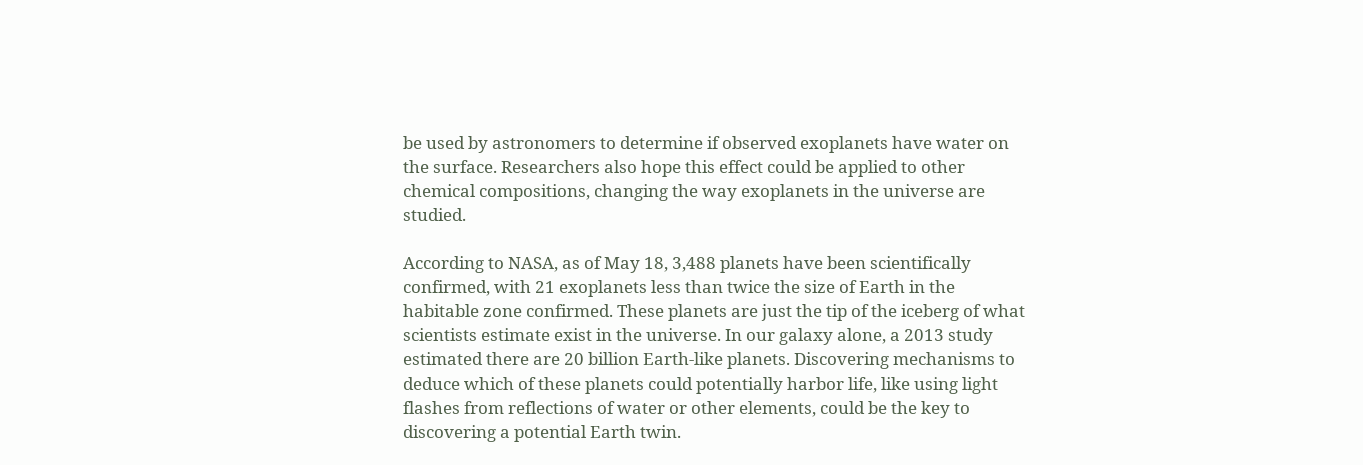be used by astronomers to determine if observed exoplanets have water on the surface. Researchers also hope this effect could be applied to other chemical compositions, changing the way exoplanets in the universe are studied.

According to NASA, as of May 18, 3,488 planets have been scientifically confirmed, with 21 exoplanets less than twice the size of Earth in the habitable zone confirmed. These planets are just the tip of the iceberg of what scientists estimate exist in the universe. In our galaxy alone, a 2013 study estimated there are 20 billion Earth-like planets. Discovering mechanisms to deduce which of these planets could potentially harbor life, like using light flashes from reflections of water or other elements, could be the key to discovering a potential Earth twin.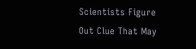Scientists Figure Out Clue That May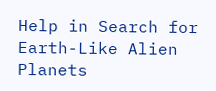Help in Search for Earth-Like Alien Planets